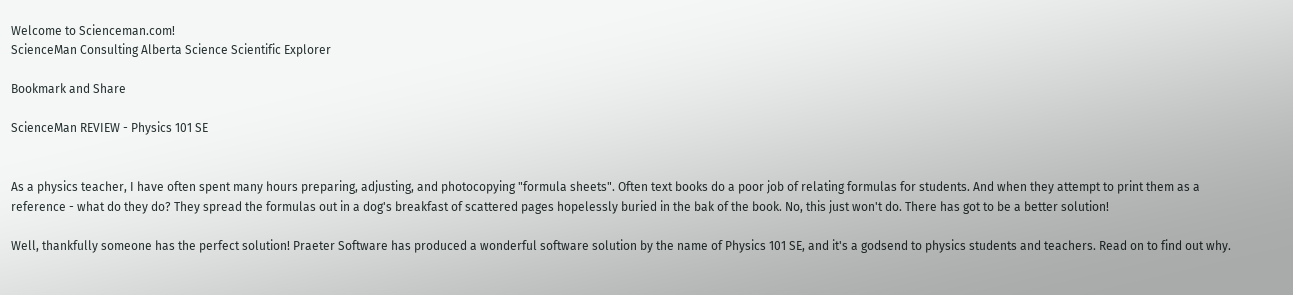Welcome to Scienceman.com!
ScienceMan Consulting Alberta Science Scientific Explorer

Bookmark and Share

ScienceMan REVIEW - Physics 101 SE


As a physics teacher, I have often spent many hours preparing, adjusting, and photocopying "formula sheets". Often text books do a poor job of relating formulas for students. And when they attempt to print them as a reference - what do they do? They spread the formulas out in a dog's breakfast of scattered pages hopelessly buried in the bak of the book. No, this just won't do. There has got to be a better solution!

Well, thankfully someone has the perfect solution! Praeter Software has produced a wonderful software solution by the name of Physics 101 SE, and it's a godsend to physics students and teachers. Read on to find out why.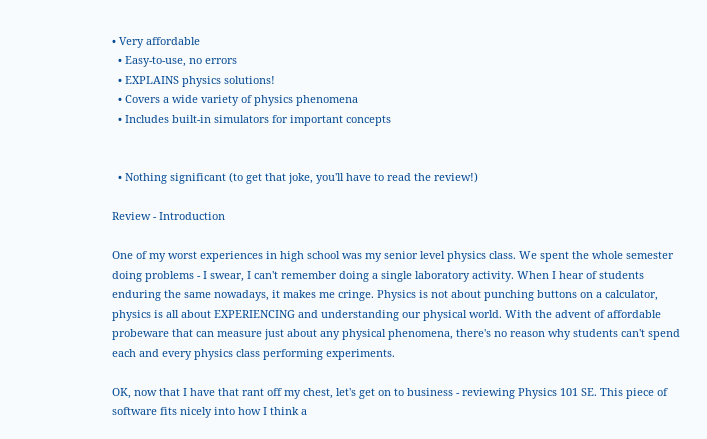• Very affordable
  • Easy-to-use, no errors
  • EXPLAINS physics solutions!
  • Covers a wide variety of physics phenomena
  • Includes built-in simulators for important concepts


  • Nothing significant (to get that joke, you'll have to read the review!)

Review - Introduction

One of my worst experiences in high school was my senior level physics class. We spent the whole semester doing problems - I swear, I can't remember doing a single laboratory activity. When I hear of students enduring the same nowadays, it makes me cringe. Physics is not about punching buttons on a calculator, physics is all about EXPERIENCING and understanding our physical world. With the advent of affordable probeware that can measure just about any physical phenomena, there's no reason why students can't spend each and every physics class performing experiments.

OK, now that I have that rant off my chest, let's get on to business - reviewing Physics 101 SE. This piece of software fits nicely into how I think a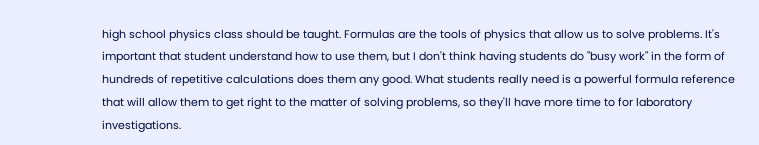high school physics class should be taught. Formulas are the tools of physics that allow us to solve problems. It's important that student understand how to use them, but I don't think having students do "busy work" in the form of hundreds of repetitive calculations does them any good. What students really need is a powerful formula reference that will allow them to get right to the matter of solving problems, so they'll have more time to for laboratory investigations.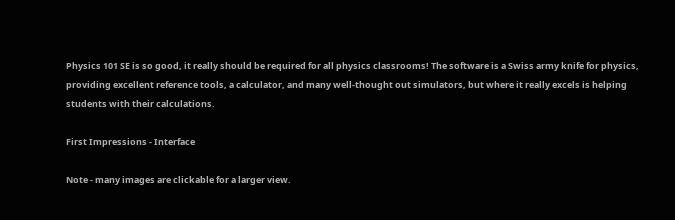Physics 101 SE is so good, it really should be required for all physics classrooms! The software is a Swiss army knife for physics, providing excellent reference tools, a calculator, and many well-thought out simulators, but where it really excels is helping students with their calculations.

First Impressions - Interface

Note - many images are clickable for a larger view.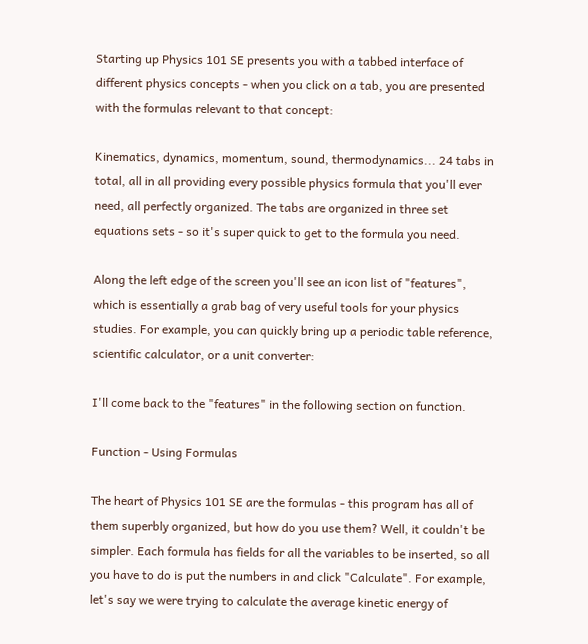Starting up Physics 101 SE presents you with a tabbed interface of different physics concepts - when you click on a tab, you are presented with the formulas relevant to that concept:

Kinematics, dynamics, momentum, sound, thermodynamics... 24 tabs in total, all in all providing every possible physics formula that you'll ever need, all perfectly organized. The tabs are organized in three set equations sets - so it's super quick to get to the formula you need.

Along the left edge of the screen you'll see an icon list of "features", which is essentially a grab bag of very useful tools for your physics studies. For example, you can quickly bring up a periodic table reference, scientific calculator, or a unit converter:

I'll come back to the "features" in the following section on function.

Function - Using Formulas

The heart of Physics 101 SE are the formulas - this program has all of them superbly organized, but how do you use them? Well, it couldn't be simpler. Each formula has fields for all the variables to be inserted, so all you have to do is put the numbers in and click "Calculate". For example, let's say we were trying to calculate the average kinetic energy of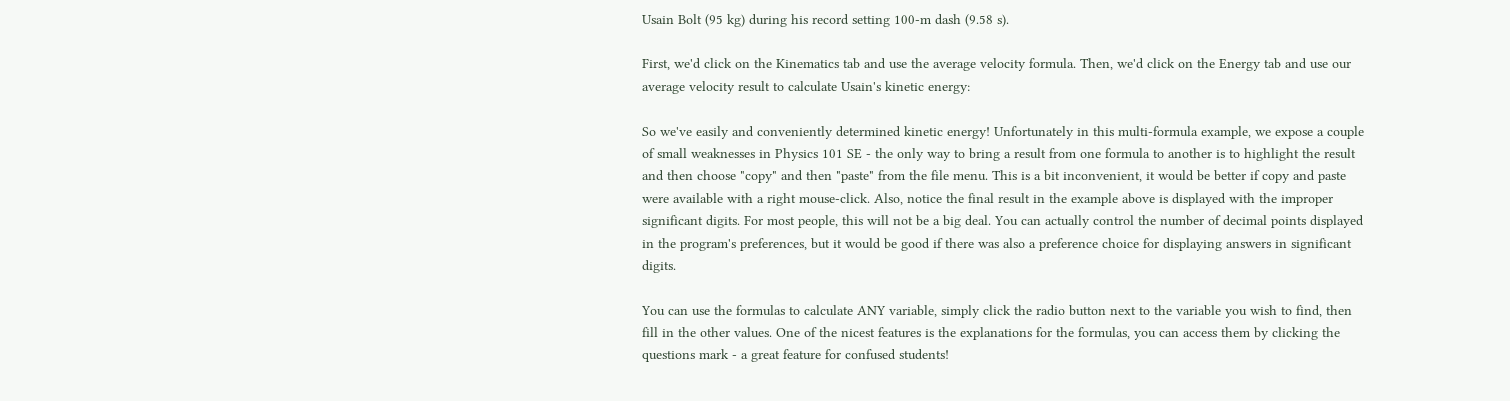Usain Bolt (95 kg) during his record setting 100-m dash (9.58 s).

First, we'd click on the Kinematics tab and use the average velocity formula. Then, we'd click on the Energy tab and use our average velocity result to calculate Usain's kinetic energy:

So we've easily and conveniently determined kinetic energy! Unfortunately in this multi-formula example, we expose a couple of small weaknesses in Physics 101 SE - the only way to bring a result from one formula to another is to highlight the result and then choose "copy" and then "paste" from the file menu. This is a bit inconvenient, it would be better if copy and paste were available with a right mouse-click. Also, notice the final result in the example above is displayed with the improper significant digits. For most people, this will not be a big deal. You can actually control the number of decimal points displayed in the program's preferences, but it would be good if there was also a preference choice for displaying answers in significant digits.

You can use the formulas to calculate ANY variable, simply click the radio button next to the variable you wish to find, then fill in the other values. One of the nicest features is the explanations for the formulas, you can access them by clicking the questions mark - a great feature for confused students!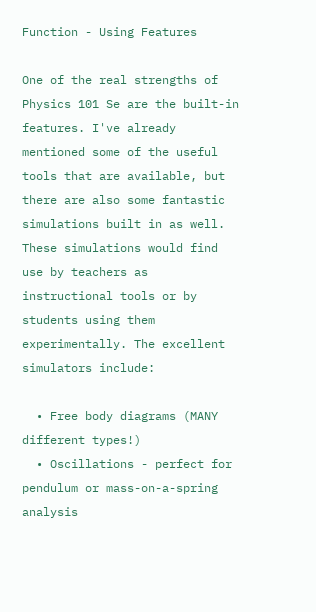Function - Using Features

One of the real strengths of Physics 101 Se are the built-in features. I've already mentioned some of the useful tools that are available, but there are also some fantastic simulations built in as well. These simulations would find use by teachers as instructional tools or by students using them experimentally. The excellent simulators include:

  • Free body diagrams (MANY different types!)
  • Oscillations - perfect for pendulum or mass-on-a-spring analysis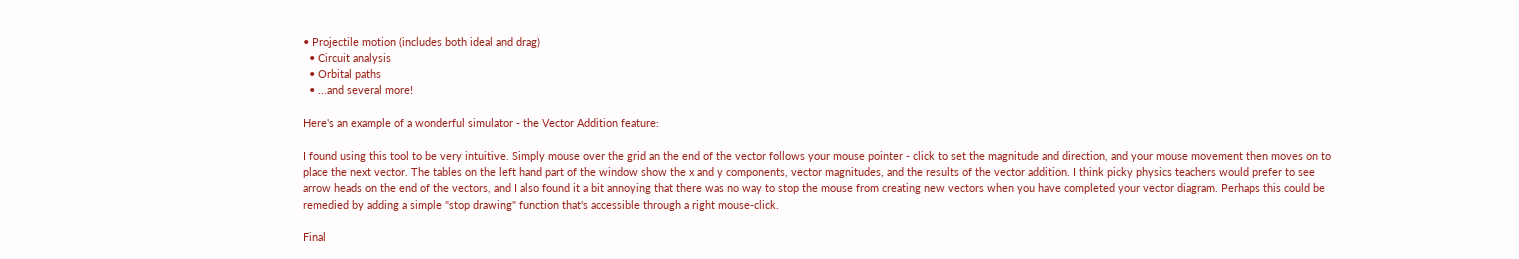• Projectile motion (includes both ideal and drag)
  • Circuit analysis
  • Orbital paths
  • ...and several more!

Here's an example of a wonderful simulator - the Vector Addition feature:

I found using this tool to be very intuitive. Simply mouse over the grid an the end of the vector follows your mouse pointer - click to set the magnitude and direction, and your mouse movement then moves on to place the next vector. The tables on the left hand part of the window show the x and y components, vector magnitudes, and the results of the vector addition. I think picky physics teachers would prefer to see arrow heads on the end of the vectors, and I also found it a bit annoying that there was no way to stop the mouse from creating new vectors when you have completed your vector diagram. Perhaps this could be remedied by adding a simple "stop drawing" function that's accessible through a right mouse-click.

Final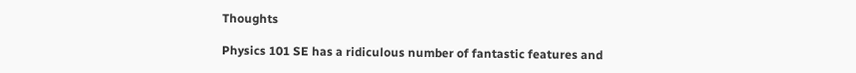Thoughts

Physics 101 SE has a ridiculous number of fantastic features and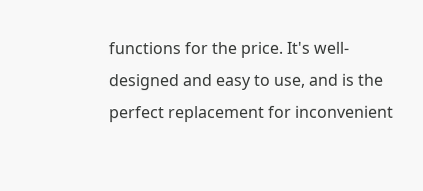functions for the price. It's well-designed and easy to use, and is the perfect replacement for inconvenient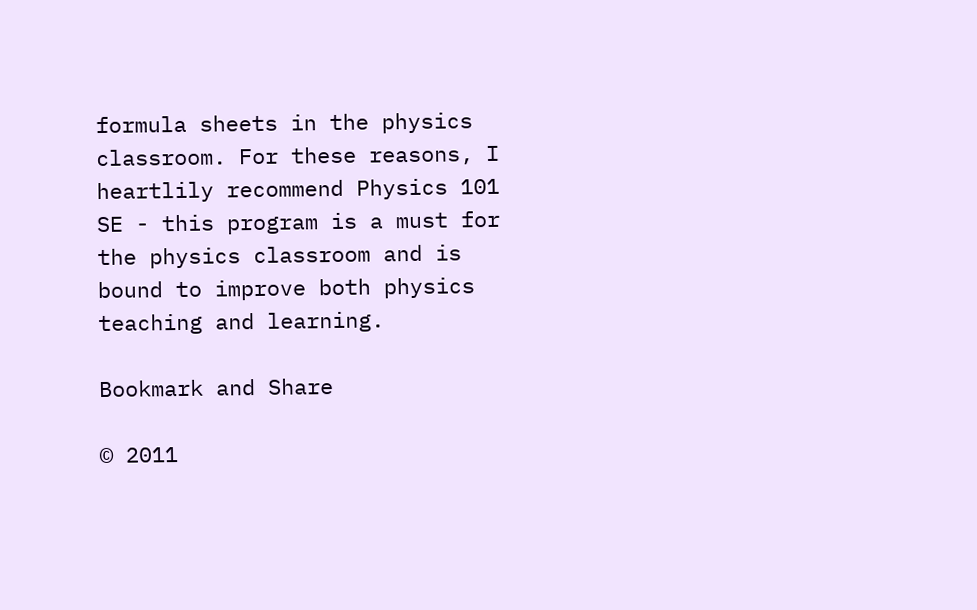formula sheets in the physics classroom. For these reasons, I heartlily recommend Physics 101 SE - this program is a must for the physics classroom and is bound to improve both physics teaching and learning.

Bookmark and Share

© 2011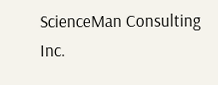ScienceMan Consulting Inc.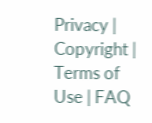Privacy | Copyright | Terms of Use | FAQ